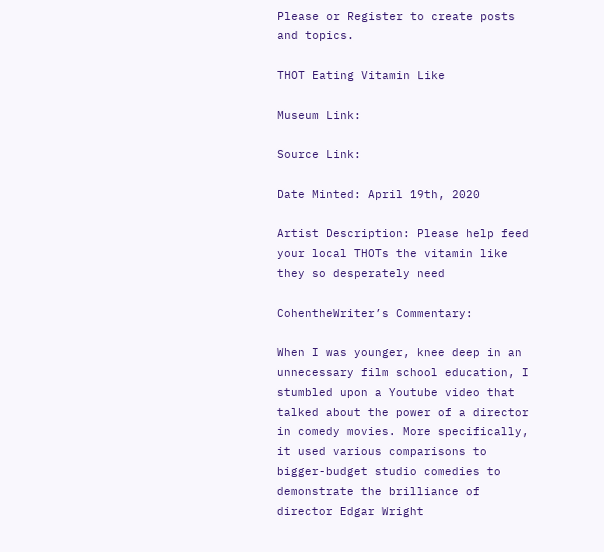Please or Register to create posts and topics.

THOT Eating Vitamin Like

Museum Link:

Source Link:

Date Minted: April 19th, 2020

Artist Description: Please help feed your local THOTs the vitamin like they so desperately need

CohentheWriter’s Commentary:

When I was younger, knee deep in an unnecessary film school education, I stumbled upon a Youtube video that talked about the power of a director in comedy movies. More specifically, it used various comparisons to bigger-budget studio comedies to demonstrate the brilliance of director Edgar Wright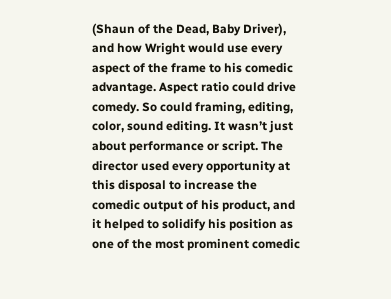(Shaun of the Dead, Baby Driver), and how Wright would use every aspect of the frame to his comedic advantage. Aspect ratio could drive comedy. So could framing, editing, color, sound editing. It wasn’t just about performance or script. The director used every opportunity at this disposal to increase the comedic output of his product, and it helped to solidify his position as one of the most prominent comedic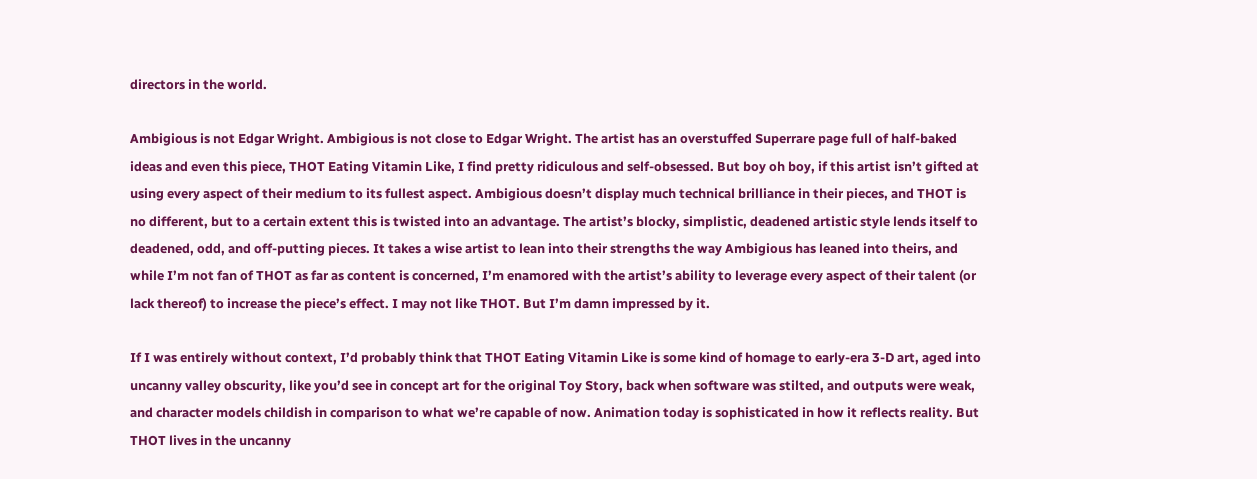directors in the world.

Ambigious is not Edgar Wright. Ambigious is not close to Edgar Wright. The artist has an overstuffed Superrare page full of half-baked ideas and even this piece, THOT Eating Vitamin Like, I find pretty ridiculous and self-obsessed. But boy oh boy, if this artist isn’t gifted at using every aspect of their medium to its fullest aspect. Ambigious doesn’t display much technical brilliance in their pieces, and THOT is no different, but to a certain extent this is twisted into an advantage. The artist’s blocky, simplistic, deadened artistic style lends itself to deadened, odd, and off-putting pieces. It takes a wise artist to lean into their strengths the way Ambigious has leaned into theirs, and while I’m not fan of THOT as far as content is concerned, I’m enamored with the artist’s ability to leverage every aspect of their talent (or lack thereof) to increase the piece’s effect. I may not like THOT. But I’m damn impressed by it.

If I was entirely without context, I’d probably think that THOT Eating Vitamin Like is some kind of homage to early-era 3-D art, aged into uncanny valley obscurity, like you’d see in concept art for the original Toy Story, back when software was stilted, and outputs were weak, and character models childish in comparison to what we’re capable of now. Animation today is sophisticated in how it reflects reality. But THOT lives in the uncanny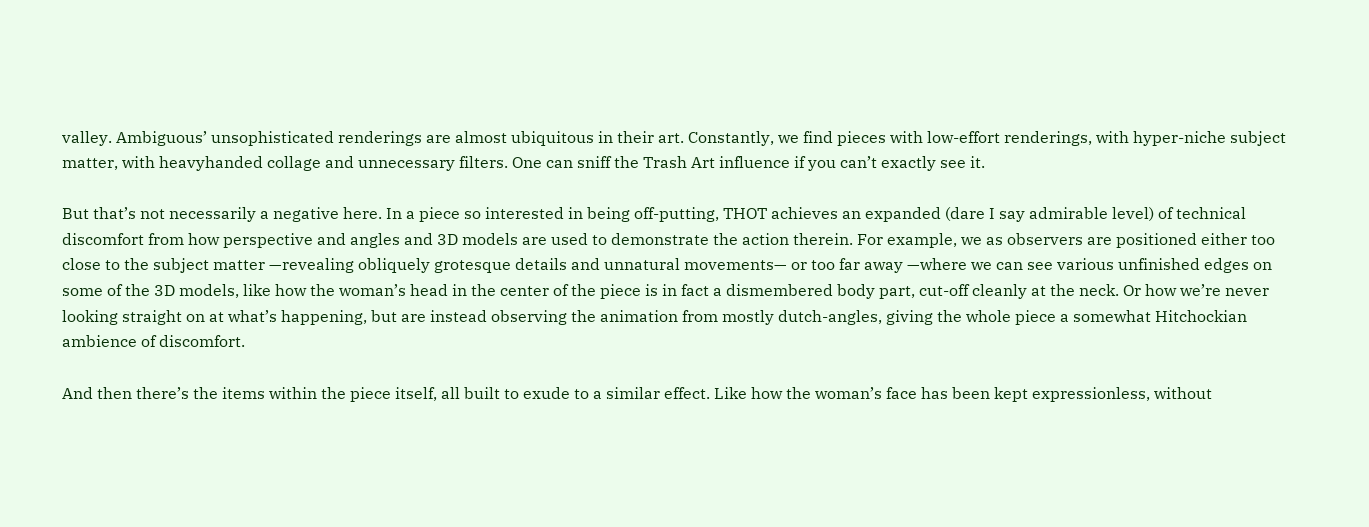valley. Ambiguous’ unsophisticated renderings are almost ubiquitous in their art. Constantly, we find pieces with low-effort renderings, with hyper-niche subject matter, with heavyhanded collage and unnecessary filters. One can sniff the Trash Art influence if you can’t exactly see it.

But that’s not necessarily a negative here. In a piece so interested in being off-putting, THOT achieves an expanded (dare I say admirable level) of technical discomfort from how perspective and angles and 3D models are used to demonstrate the action therein. For example, we as observers are positioned either too close to the subject matter —revealing obliquely grotesque details and unnatural movements— or too far away —where we can see various unfinished edges on some of the 3D models, like how the woman’s head in the center of the piece is in fact a dismembered body part, cut-off cleanly at the neck. Or how we’re never looking straight on at what’s happening, but are instead observing the animation from mostly dutch-angles, giving the whole piece a somewhat Hitchockian ambience of discomfort.

And then there’s the items within the piece itself, all built to exude to a similar effect. Like how the woman’s face has been kept expressionless, without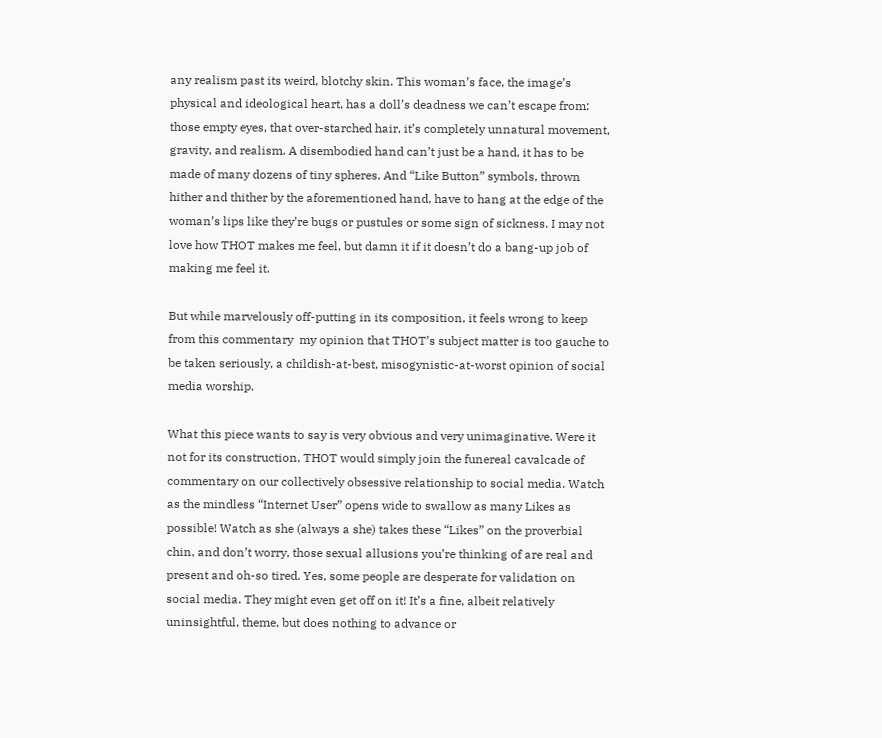any realism past its weird, blotchy skin. This woman’s face, the image’s physical and ideological heart, has a doll’s deadness we can’t escape from: those empty eyes, that over-starched hair, it’s completely unnatural movement, gravity, and realism. A disembodied hand can’t just be a hand, it has to be made of many dozens of tiny spheres. And “Like Button” symbols, thrown hither and thither by the aforementioned hand, have to hang at the edge of the woman’s lips like they’re bugs or pustules or some sign of sickness. I may not love how THOT makes me feel, but damn it if it doesn’t do a bang-up job of making me feel it.

But while marvelously off-putting in its composition, it feels wrong to keep from this commentary  my opinion that THOT’s subject matter is too gauche to be taken seriously, a childish-at-best, misogynistic-at-worst opinion of social media worship.

What this piece wants to say is very obvious and very unimaginative. Were it not for its construction, THOT would simply join the funereal cavalcade of commentary on our collectively obsessive relationship to social media. Watch as the mindless “Internet User” opens wide to swallow as many Likes as possible! Watch as she (always a she) takes these “Likes” on the proverbial chin, and don’t worry, those sexual allusions you’re thinking of are real and present and oh-so tired. Yes, some people are desperate for validation on social media. They might even get off on it! It’s a fine, albeit relatively uninsightful, theme, but does nothing to advance or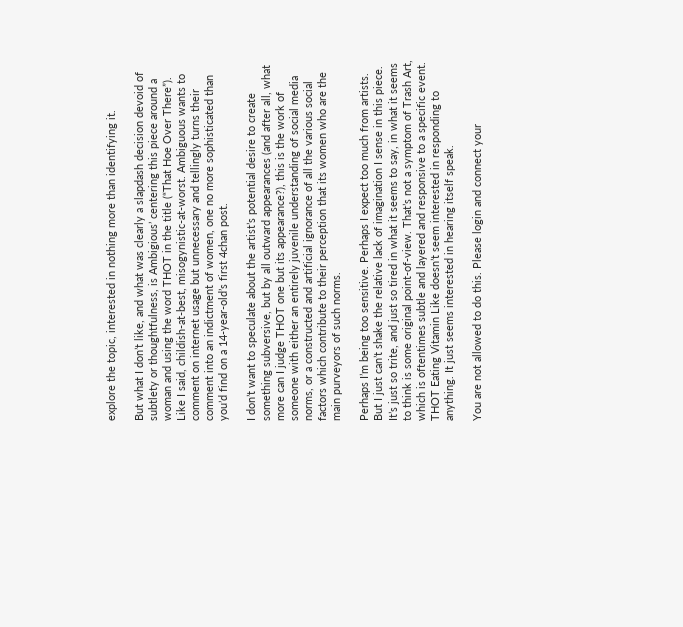explore the topic, interested in nothing more than identifying it.

But what I don’t like, and what was clearly a slapdash decision devoid of subtlety or thoughtfulness, is Ambigious’ centering this piece around a woman and using the word THOT in the title (“That Hoe Over There”). Like I said, childish-at-best, misogynistic-at-worst. Ambiguous wants to comment on internet usage but unnecessary and tellingly turns their comment into an indictment of women, one no more sophisticated than you’d find on a 14-year-old’s first 4chan post.

I don’t want to speculate about the artist’s potential desire to create something subversive, but by all outward appearances (and after all, what more can I judge THOT one but its appearance?), this is the work of someone with either an entirely juvenile understanding of social media norms, or a constructed and artificial ignorance of all the various social factors which contribute to their perception that its women who are the main purveyors of such norms.

Perhaps I’m being too sensitive. Perhaps I expect too much from artists. But I just can’t shake the relative lack of imagination I sense in this piece. It’s just so trite, and just so tired in what it seems to say, in what it seems to think is some original point-of-view. That’s not a symptom of Trash Art, which is oftentimes subtle and layered and responsive to a specific event. THOT Eating Vitamin Like doesn’t seem interested in responding to anything. It just seems interested in hearing itself speak.

You are not allowed to do this. Please login and connect your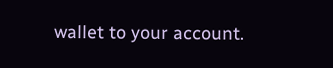wallet to your account.